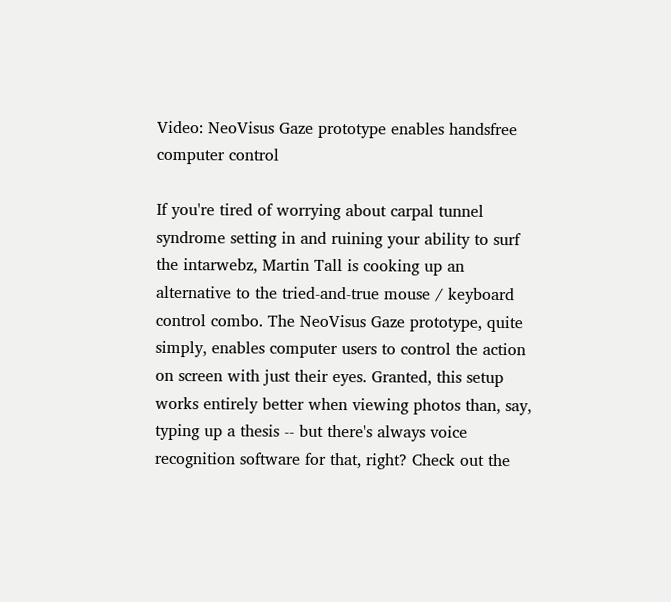Video: NeoVisus Gaze prototype enables handsfree computer control

If you're tired of worrying about carpal tunnel syndrome setting in and ruining your ability to surf the intarwebz, Martin Tall is cooking up an alternative to the tried-and-true mouse / keyboard control combo. The NeoVisus Gaze prototype, quite simply, enables computer users to control the action on screen with just their eyes. Granted, this setup works entirely better when viewing photos than, say, typing up a thesis -- but there's always voice recognition software for that, right? Check out the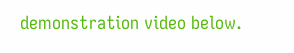demonstration video below.